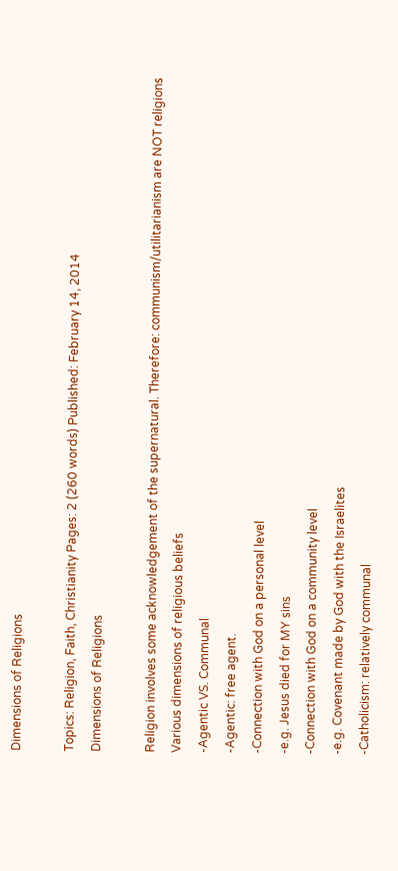Dimensions of Religions

Topics: Religion, Faith, Christianity Pages: 2 (260 words) Published: February 14, 2014
Dimensions of Religions

Religion involves some acknowledgement of the supernatural. Therefore: communism/utilitarianism are NOT religions
Various dimensions of religious beliefs
-Agentic VS. Communal
-Agentic: free agent.
-Connection with God on a personal level
-e.g. Jesus died for MY sins
-Connection with God on a community level
-e.g. Covenant made by God with the Israelites
-Catholicism: relatively communal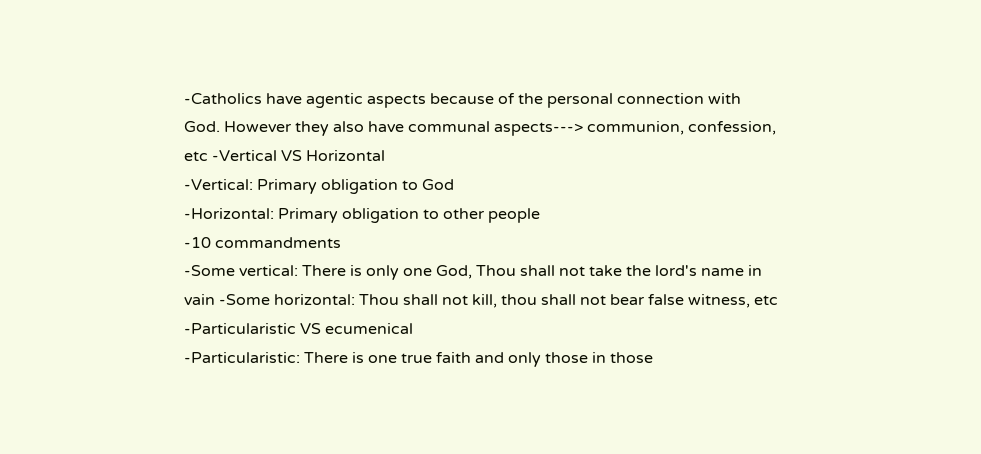-Catholics have agentic aspects because of the personal connection with God. However they also have communal aspects---> communion, confession, etc -Vertical VS Horizontal
-Vertical: Primary obligation to God
-Horizontal: Primary obligation to other people
-10 commandments
-Some vertical: There is only one God, Thou shall not take the lord's name in vain -Some horizontal: Thou shall not kill, thou shall not bear false witness, etc -Particularistic VS ecumenical
-Particularistic: There is one true faith and only those in those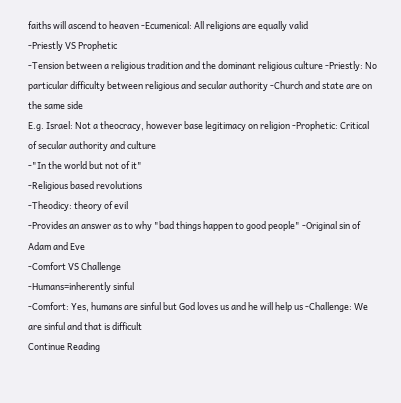faiths will ascend to heaven -Ecumenical: All religions are equally valid
-Priestly VS Prophetic
-Tension between a religious tradition and the dominant religious culture -Priestly: No particular difficulty between religious and secular authority -Church and state are on the same side
E.g. Israel: Not a theocracy, however base legitimacy on religion -Prophetic: Critical of secular authority and culture
-"In the world but not of it"
-Religious based revolutions
-Theodicy: theory of evil
-Provides an answer as to why "bad things happen to good people" -Original sin of Adam and Eve
-Comfort VS Challenge
-Humans=inherently sinful
-Comfort: Yes, humans are sinful but God loves us and he will help us -Challenge: We are sinful and that is difficult
Continue Reading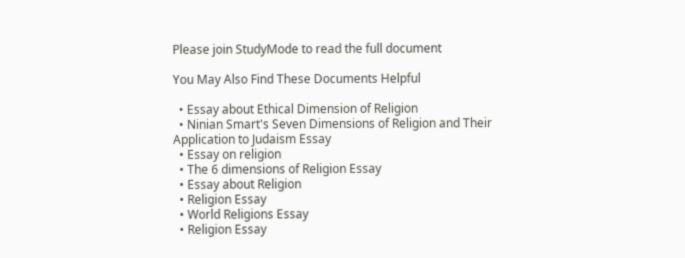Please join StudyMode to read the full document

You May Also Find These Documents Helpful

  • Essay about Ethical Dimension of Religion
  • Ninian Smart's Seven Dimensions of Religion and Their Application to Judaism Essay
  • Essay on religion
  • The 6 dimensions of Religion Essay
  • Essay about Religion
  • Religion Essay
  • World Religions Essay
  • Religion Essay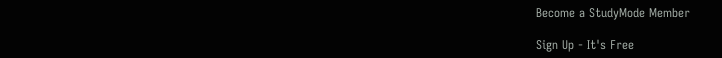Become a StudyMode Member

Sign Up - It's Free